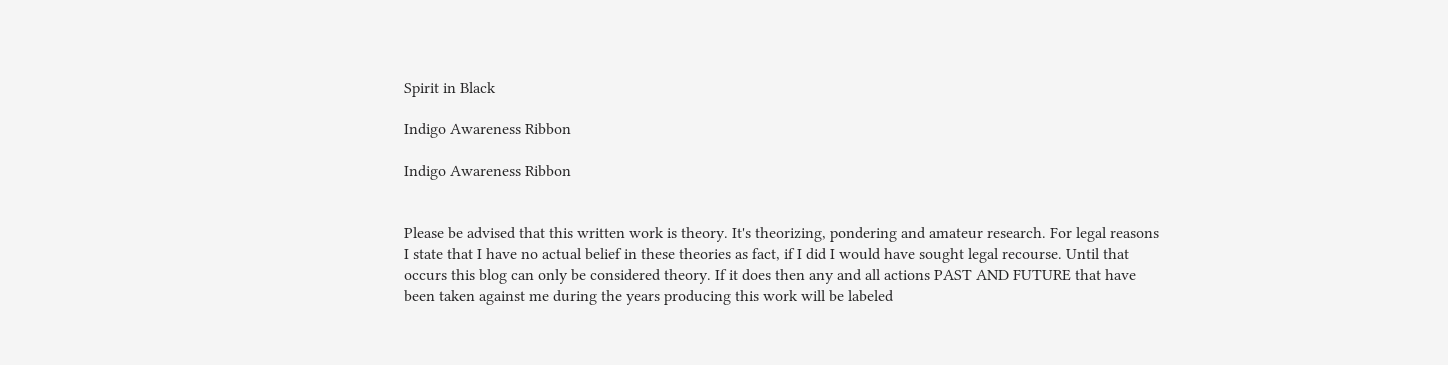Spirit in Black

Indigo Awareness Ribbon

Indigo Awareness Ribbon


Please be advised that this written work is theory. It's theorizing, pondering and amateur research. For legal reasons I state that I have no actual belief in these theories as fact, if I did I would have sought legal recourse. Until that occurs this blog can only be considered theory. If it does then any and all actions PAST AND FUTURE that have been taken against me during the years producing this work will be labeled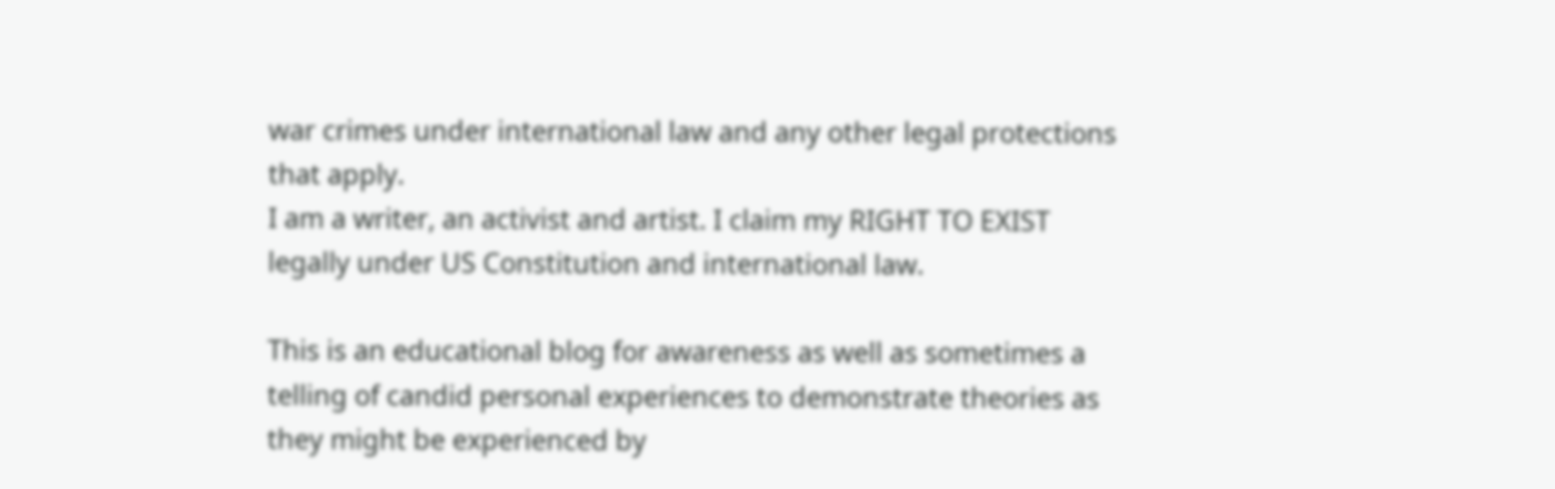war crimes under international law and any other legal protections that apply.
I am a writer, an activist and artist. I claim my RIGHT TO EXIST legally under US Constitution and international law.

This is an educational blog for awareness as well as sometimes a telling of candid personal experiences to demonstrate theories as they might be experienced by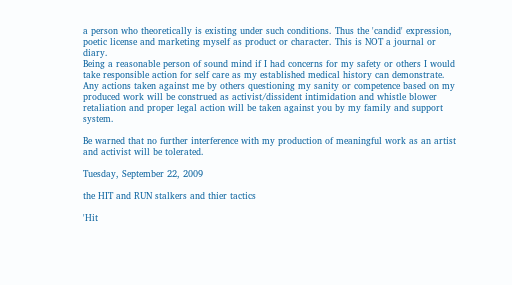a person who theoretically is existing under such conditions. Thus the 'candid' expression, poetic license and marketing myself as product or character. This is NOT a journal or diary.
Being a reasonable person of sound mind if I had concerns for my safety or others I would take responsible action for self care as my established medical history can demonstrate.
Any actions taken against me by others questioning my sanity or competence based on my produced work will be construed as activist/dissident intimidation and whistle blower retaliation and proper legal action will be taken against you by my family and support system.

Be warned that no further interference with my production of meaningful work as an artist and activist will be tolerated.

Tuesday, September 22, 2009

the HIT and RUN stalkers and thier tactics

'Hit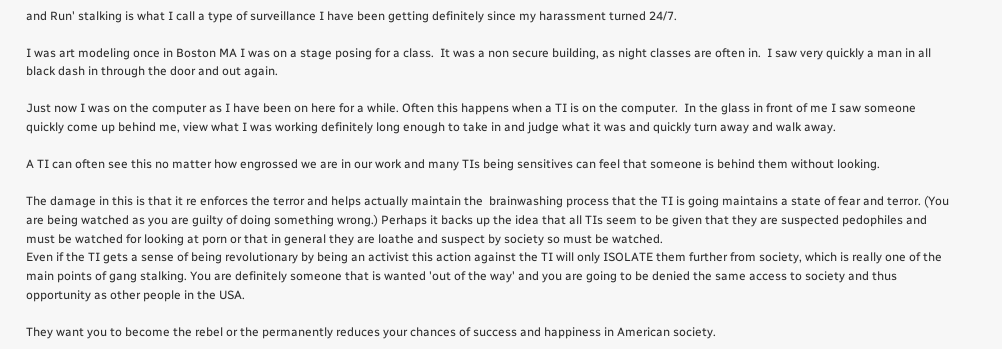and Run' stalking is what I call a type of surveillance I have been getting definitely since my harassment turned 24/7.

I was art modeling once in Boston MA I was on a stage posing for a class.  It was a non secure building, as night classes are often in.  I saw very quickly a man in all black dash in through the door and out again.

Just now I was on the computer as I have been on here for a while. Often this happens when a TI is on the computer.  In the glass in front of me I saw someone quickly come up behind me, view what I was working definitely long enough to take in and judge what it was and quickly turn away and walk away.

A TI can often see this no matter how engrossed we are in our work and many TIs being sensitives can feel that someone is behind them without looking.

The damage in this is that it re enforces the terror and helps actually maintain the  brainwashing process that the TI is going maintains a state of fear and terror. (You are being watched as you are guilty of doing something wrong.) Perhaps it backs up the idea that all TIs seem to be given that they are suspected pedophiles and must be watched for looking at porn or that in general they are loathe and suspect by society so must be watched.
Even if the TI gets a sense of being revolutionary by being an activist this action against the TI will only ISOLATE them further from society, which is really one of the main points of gang stalking. You are definitely someone that is wanted 'out of the way' and you are going to be denied the same access to society and thus opportunity as other people in the USA.

They want you to become the rebel or the permanently reduces your chances of success and happiness in American society.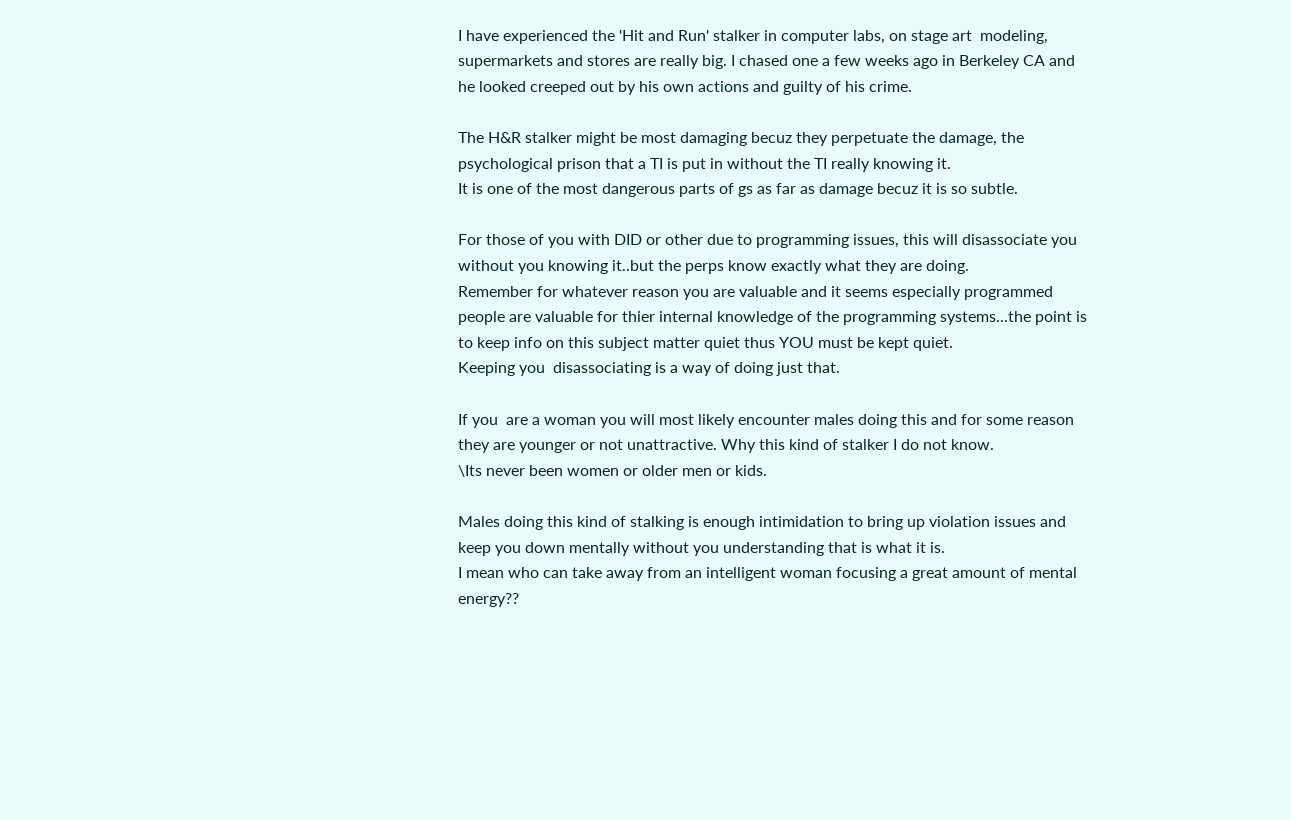I have experienced the 'Hit and Run' stalker in computer labs, on stage art  modeling, supermarkets and stores are really big. I chased one a few weeks ago in Berkeley CA and he looked creeped out by his own actions and guilty of his crime.

The H&R stalker might be most damaging becuz they perpetuate the damage, the psychological prison that a TI is put in without the TI really knowing it.
It is one of the most dangerous parts of gs as far as damage becuz it is so subtle.

For those of you with DID or other due to programming issues, this will disassociate you without you knowing it..but the perps know exactly what they are doing.
Remember for whatever reason you are valuable and it seems especially programmed people are valuable for thier internal knowledge of the programming systems...the point is to keep info on this subject matter quiet thus YOU must be kept quiet.
Keeping you  disassociating is a way of doing just that.

If you  are a woman you will most likely encounter males doing this and for some reason they are younger or not unattractive. Why this kind of stalker I do not know.
\Its never been women or older men or kids.

Males doing this kind of stalking is enough intimidation to bring up violation issues and keep you down mentally without you understanding that is what it is.
I mean who can take away from an intelligent woman focusing a great amount of mental energy??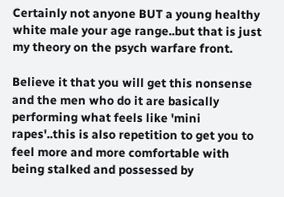Certainly not anyone BUT a young healthy white male your age range..but that is just my theory on the psych warfare front.

Believe it that you will get this nonsense and the men who do it are basically performing what feels like 'mini rapes'..this is also repetition to get you to feel more and more comfortable with being stalked and possessed by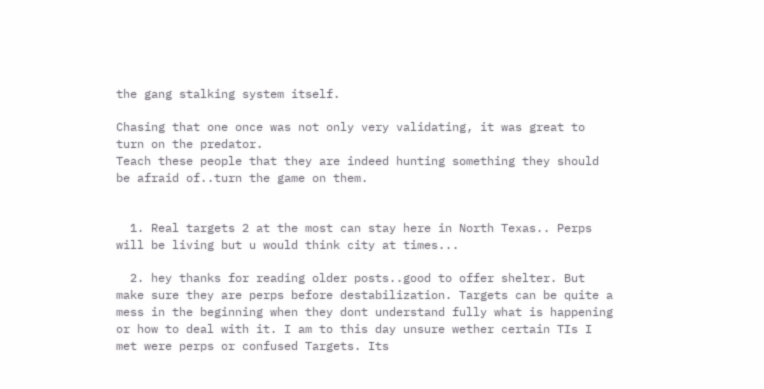the gang stalking system itself.

Chasing that one once was not only very validating, it was great to turn on the predator.
Teach these people that they are indeed hunting something they should be afraid of..turn the game on them.


  1. Real targets 2 at the most can stay here in North Texas.. Perps will be living but u would think city at times...

  2. hey thanks for reading older posts..good to offer shelter. But make sure they are perps before destabilization. Targets can be quite a mess in the beginning when they dont understand fully what is happening or how to deal with it. I am to this day unsure wether certain TIs I met were perps or confused Targets. Its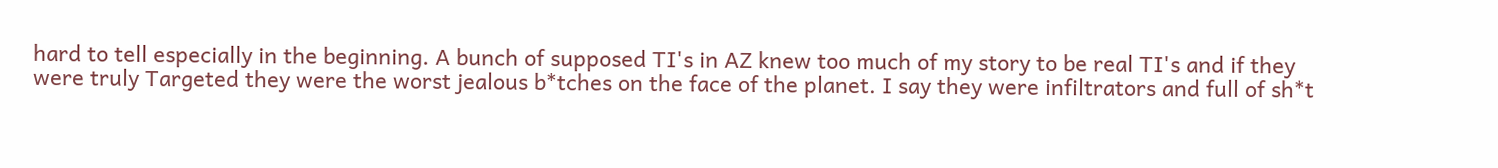hard to tell especially in the beginning. A bunch of supposed TI's in AZ knew too much of my story to be real TI's and if they were truly Targeted they were the worst jealous b*tches on the face of the planet. I say they were infiltrators and full of sh*t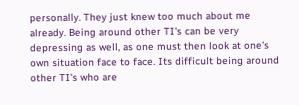personally. They just knew too much about me already. Being around other TI's can be very depressing as well, as one must then look at one's own situation face to face. Its difficult being around other TI's who are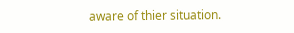aware of thier situation.